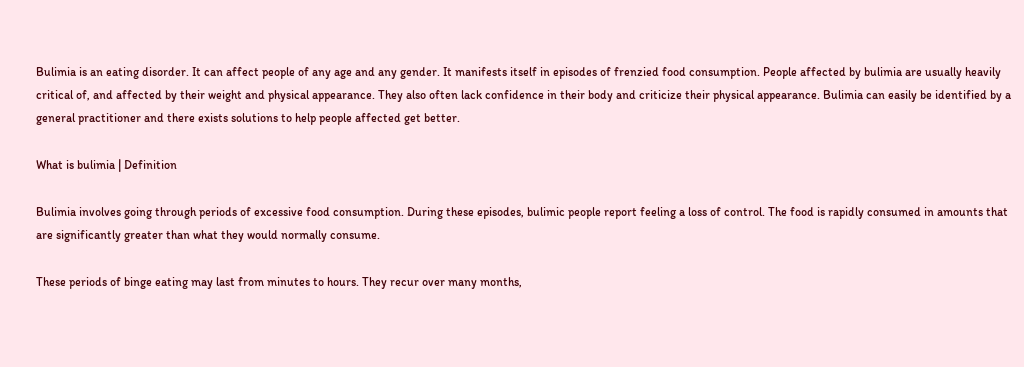Bulimia is an eating disorder. It can affect people of any age and any gender. It manifests itself in episodes of frenzied food consumption. People affected by bulimia are usually heavily critical of, and affected by their weight and physical appearance. They also often lack confidence in their body and criticize their physical appearance. Bulimia can easily be identified by a general practitioner and there exists solutions to help people affected get better.

What is bulimia | Definition

Bulimia involves going through periods of excessive food consumption. During these episodes, bulimic people report feeling a loss of control. The food is rapidly consumed in amounts that are significantly greater than what they would normally consume.

These periods of binge eating may last from minutes to hours. They recur over many months,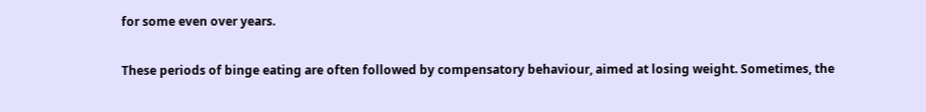for some even over years.

These periods of binge eating are often followed by compensatory behaviour, aimed at losing weight. Sometimes, the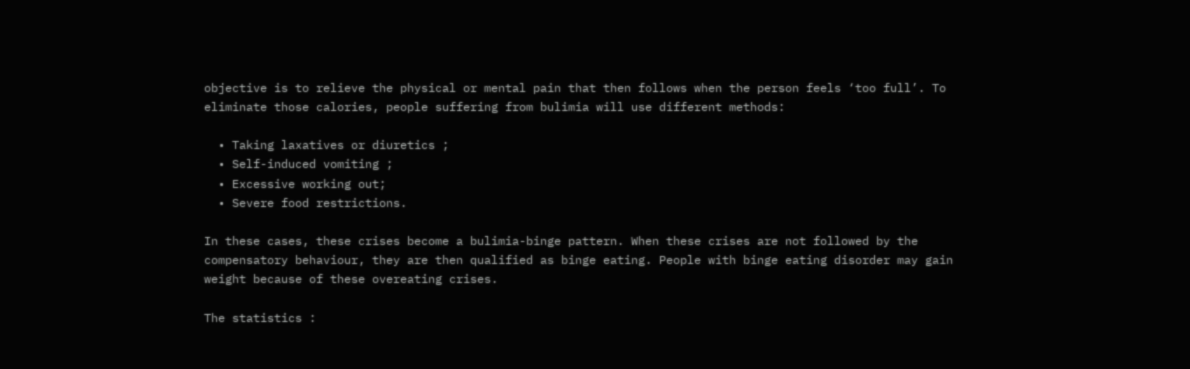objective is to relieve the physical or mental pain that then follows when the person feels ‘too full’. To eliminate those calories, people suffering from bulimia will use different methods:

  • Taking laxatives or diuretics ;
  • Self-induced vomiting ;
  • Excessive working out;
  • Severe food restrictions.

In these cases, these crises become a bulimia-binge pattern. When these crises are not followed by the compensatory behaviour, they are then qualified as binge eating. People with binge eating disorder may gain weight because of these overeating crises.

The statistics :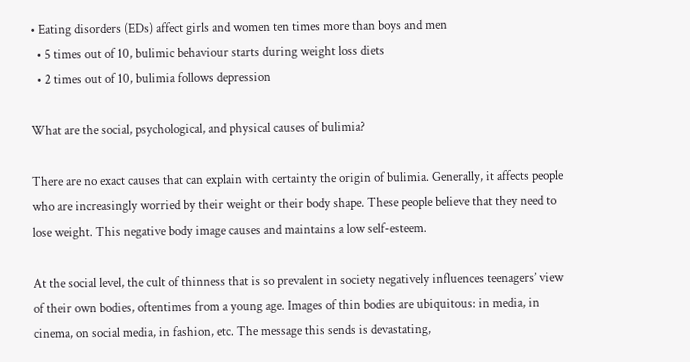• Eating disorders (EDs) affect girls and women ten times more than boys and men
  • 5 times out of 10, bulimic behaviour starts during weight loss diets
  • 2 times out of 10, bulimia follows depression

What are the social, psychological, and physical causes of bulimia?

There are no exact causes that can explain with certainty the origin of bulimia. Generally, it affects people who are increasingly worried by their weight or their body shape. These people believe that they need to lose weight. This negative body image causes and maintains a low self-esteem.

At the social level, the cult of thinness that is so prevalent in society negatively influences teenagers’ view of their own bodies, oftentimes from a young age. Images of thin bodies are ubiquitous: in media, in cinema, on social media, in fashion, etc. The message this sends is devastating,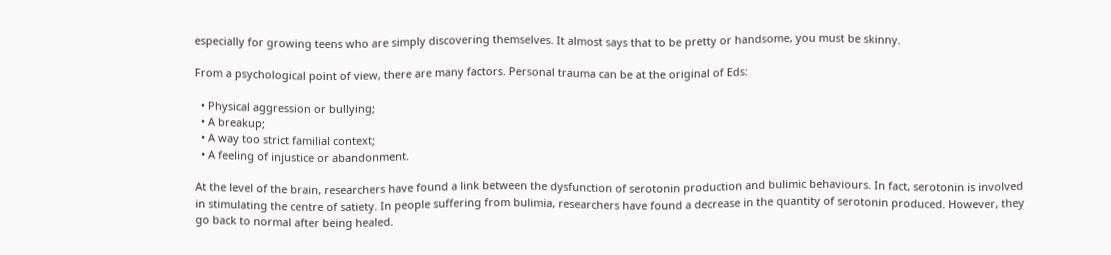especially for growing teens who are simply discovering themselves. It almost says that to be pretty or handsome, you must be skinny.

From a psychological point of view, there are many factors. Personal trauma can be at the original of Eds:

  • Physical aggression or bullying;
  • A breakup;
  • A way too strict familial context;
  • A feeling of injustice or abandonment.

At the level of the brain, researchers have found a link between the dysfunction of serotonin production and bulimic behaviours. In fact, serotonin is involved in stimulating the centre of satiety. In people suffering from bulimia, researchers have found a decrease in the quantity of serotonin produced. However, they go back to normal after being healed.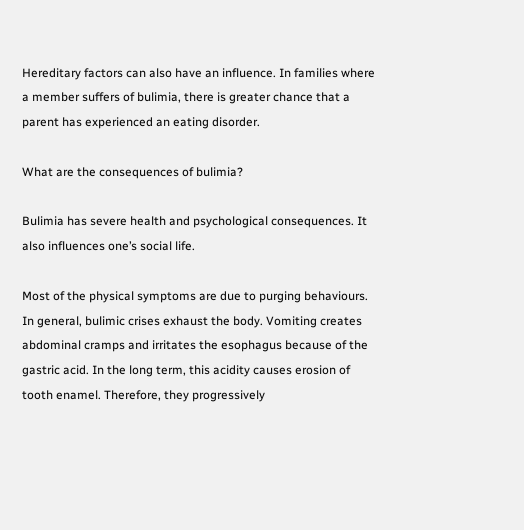Hereditary factors can also have an influence. In families where a member suffers of bulimia, there is greater chance that a parent has experienced an eating disorder.

What are the consequences of bulimia?

Bulimia has severe health and psychological consequences. It also influences one’s social life.

Most of the physical symptoms are due to purging behaviours. In general, bulimic crises exhaust the body. Vomiting creates abdominal cramps and irritates the esophagus because of the gastric acid. In the long term, this acidity causes erosion of tooth enamel. Therefore, they progressively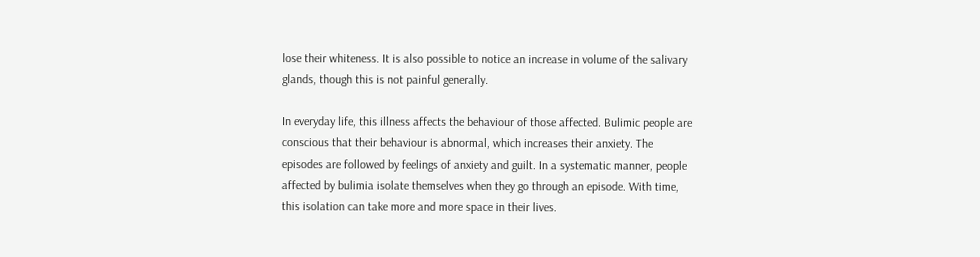lose their whiteness. It is also possible to notice an increase in volume of the salivary glands, though this is not painful generally.

In everyday life, this illness affects the behaviour of those affected. Bulimic people are conscious that their behaviour is abnormal, which increases their anxiety. The episodes are followed by feelings of anxiety and guilt. In a systematic manner, people affected by bulimia isolate themselves when they go through an episode. With time, this isolation can take more and more space in their lives.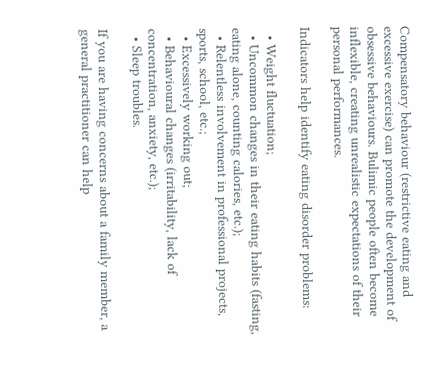Compensatory behaviour (restrictive eating and excessive exercise) can promote the development of obsessive behaviours. Bulimic people often become inflexible, creating unrealistic expectations of their personal performances.

Indicators help identify eating disorder problems:

  • Weight fluctuation;
  • Uncommon changes in their eating habits (fasting, eating alone, counting calories, etc.);
  • Relentless involvement in professional projects, sports, school, etc.;
  • Excessively working out;
  • Behavioural changes (irritability, lack of concentration, anxiety, etc.);
  • Sleep troubles.

If you are having concerns about a family member, a general practitioner can help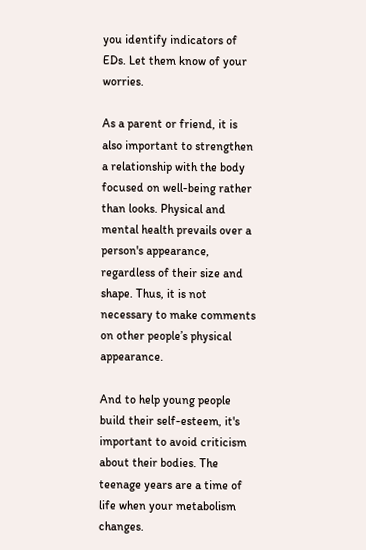you identify indicators of EDs. Let them know of your worries.

As a parent or friend, it is also important to strengthen a relationship with the body focused on well-being rather than looks. Physical and mental health prevails over a person's appearance, regardless of their size and shape. Thus, it is not necessary to make comments on other people’s physical appearance.

And to help young people build their self-esteem, it's important to avoid criticism about their bodies. The teenage years are a time of life when your metabolism changes.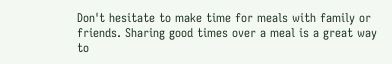Don't hesitate to make time for meals with family or friends. Sharing good times over a meal is a great way to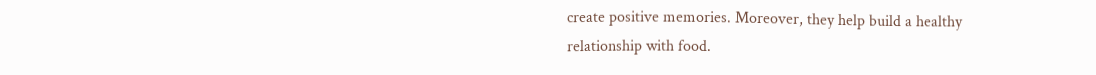create positive memories. Moreover, they help build a healthy relationship with food.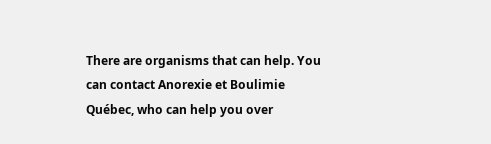There are organisms that can help. You can contact Anorexie et Boulimie Québec, who can help you over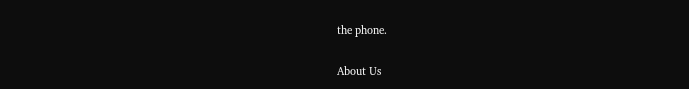the phone.

About Us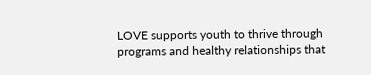LOVE supports youth to thrive through programs and healthy relationships that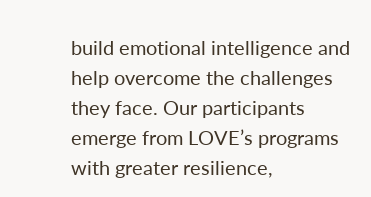build emotional intelligence and help overcome the challenges they face. Our participants emerge from LOVE’s programs with greater resilience,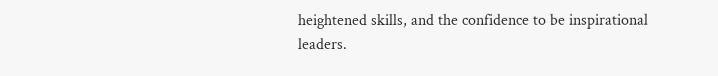heightened skills, and the confidence to be inspirational leaders.